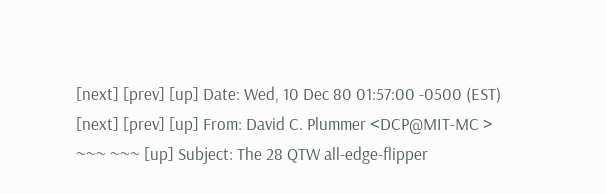[next] [prev] [up] Date: Wed, 10 Dec 80 01:57:00 -0500 (EST)
[next] [prev] [up] From: David C. Plummer <DCP@MIT-MC >
~~~ ~~~ [up] Subject: The 28 QTW all-edge-flipper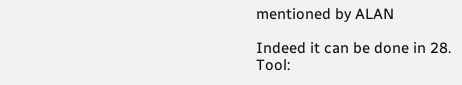mentioned by ALAN

Indeed it can be done in 28.
Tool: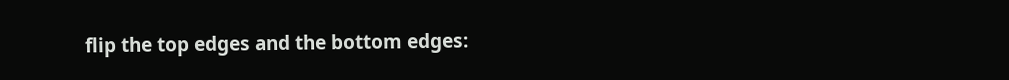flip the top edges and the bottom edges: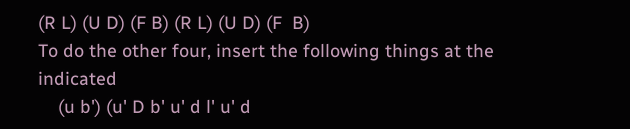(R L) (U D) (F B) (R L) (U D) (F  B)
To do the other four, insert the following things at the indicated
    (u b') (u' D b' u' d l' u' d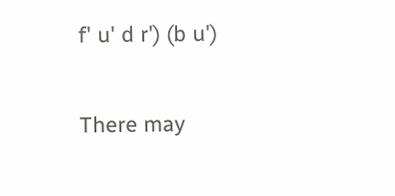f' u' d r') (b u')

There may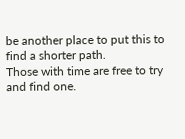be another place to put this to find a shorter path.
Those with time are free to try and find one.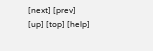[next] [prev] [up] [top] [help]